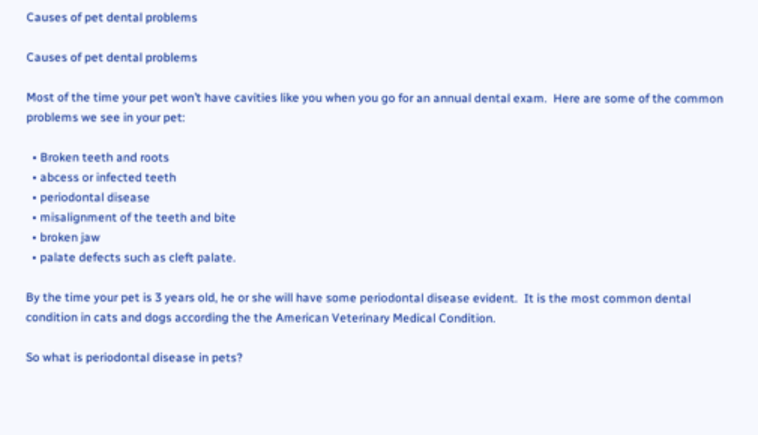Causes of pet dental problems

Causes of pet dental problems

Most of the time your pet won’t have cavities like you when you go for an annual dental exam.  Here are some of the common problems we see in your pet:

  • Broken teeth and roots
  • abcess or infected teeth
  • periodontal disease
  • misalignment of the teeth and bite
  • broken jaw
  • palate defects such as cleft palate.

By the time your pet is 3 years old, he or she will have some periodontal disease evident.  It is the most common dental condition in cats and dogs according the the American Veterinary Medical Condition.

So what is periodontal disease in pets?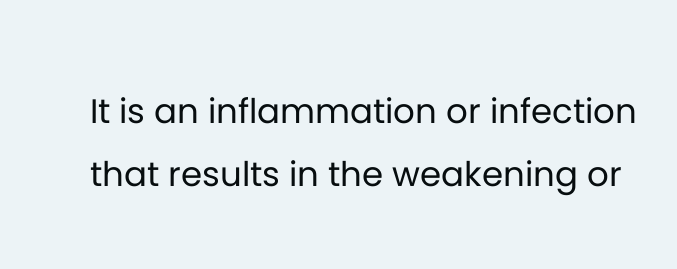It is an inflammation or infection that results in the weakening or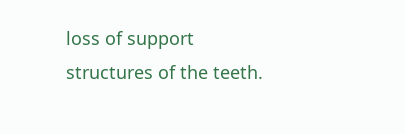loss of support structures of the teeth.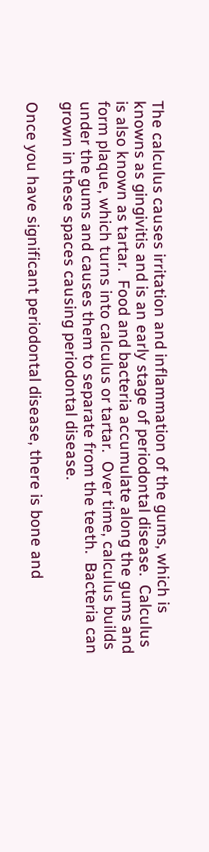The calculus causes irritation and inflammation of the gums, which is knowns as gingivitis and is an early stage of periodontal disease.  Calculus is also known as tartar.  Food and bacteria accumulate along the gums and form plaque, which turns into calculus or tartar.  Over time, calculus builds under the gums and causes them to separate from the teeth.  Bacteria can grown in these spaces causing periodontal disease.

Once you have significant periodontal disease, there is bone and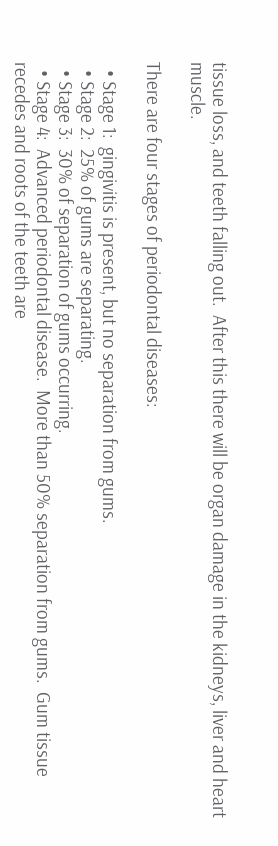tissue loss, and teeth falling out.  After this there will be organ damage in the kidneys, liver and heart muscle.

There are four stages of periodontal diseases:

  • Stage 1:  gingivitis is present, but no separation from gums.
  • Stage 2:  25% of gums are separating.
  • Stage 3:  30% of separation of gums occurring.
  • Stage 4:  Advanced periodontal disease.  More than 50% separation from gums.  Gum tissue recedes and roots of the teeth are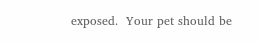exposed.  Your pet should be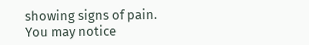showing signs of pain.  You may notice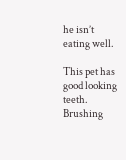he isn’t eating well.

This pet has good looking teeth.  Brushing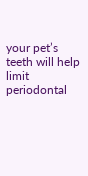your pet’s teeth will help limit periodontal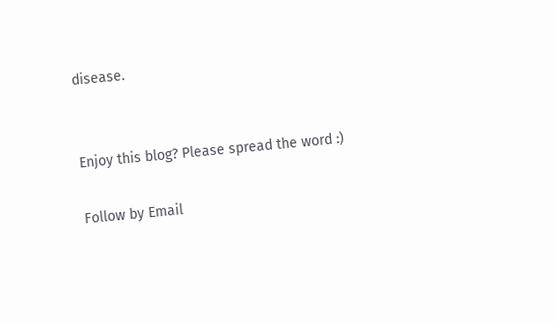disease.


Enjoy this blog? Please spread the word :)

Follow by Email